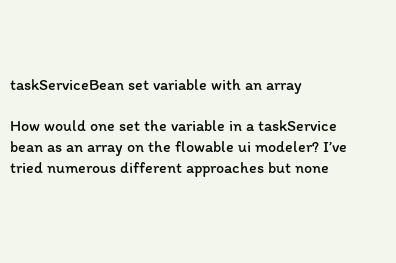taskServiceBean set variable with an array

How would one set the variable in a taskService bean as an array on the flowable ui modeler? I’ve tried numerous different approaches but none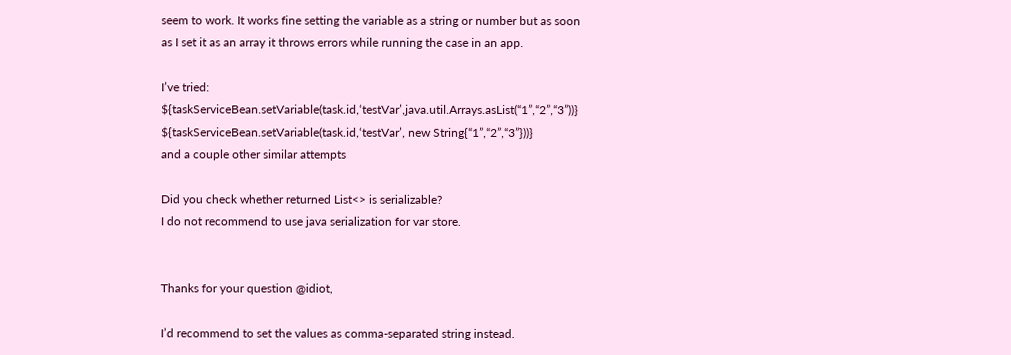seem to work. It works fine setting the variable as a string or number but as soon as I set it as an array it throws errors while running the case in an app.

I’ve tried: ${taskServiceBean.setVariable(task.id,‘testVar’,java.util.Arrays.asList(“1”,“2”,“3”))}
${taskServiceBean.setVariable(task.id,‘testVar’, new String{“1”,“2”,“3”}))}
and a couple other similar attempts

Did you check whether returned List<> is serializable?
I do not recommend to use java serialization for var store.


Thanks for your question @idiot,

I’d recommend to set the values as comma-separated string instead.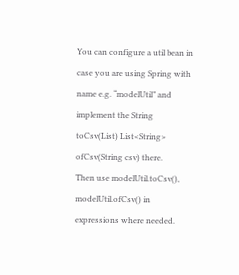You can configure a util bean in case you are using Spring with name e.g. “modelUtil” and implement the String toCsv(List) List<String> ofCsv(String csv) there.
Then use modelUtil.toCsv(), modelUtil.ofCsv() in expressions where needed.